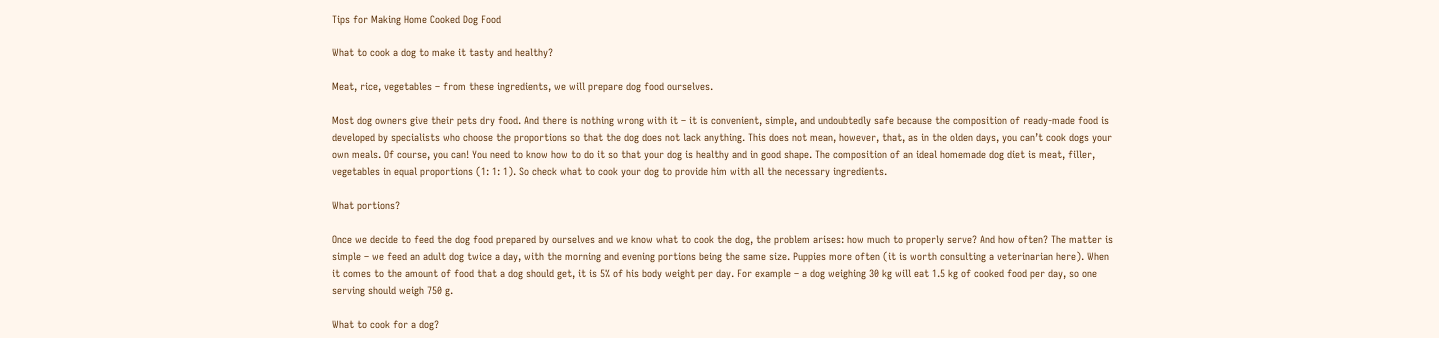Tips for Making Home Cooked Dog Food

What to cook a dog to make it tasty and healthy?

Meat, rice, vegetables – from these ingredients, we will prepare dog food ourselves.

Most dog owners give their pets dry food. And there is nothing wrong with it – it is convenient, simple, and undoubtedly safe because the composition of ready-made food is developed by specialists who choose the proportions so that the dog does not lack anything. This does not mean, however, that, as in the olden days, you can’t cook dogs your own meals. Of course, you can! You need to know how to do it so that your dog is healthy and in good shape. The composition of an ideal homemade dog diet is meat, filler, vegetables in equal proportions (1: 1: 1). So check what to cook your dog to provide him with all the necessary ingredients.

What portions?

Once we decide to feed the dog food prepared by ourselves and we know what to cook the dog, the problem arises: how much to properly serve? And how often? The matter is simple – we feed an adult dog twice a day, with the morning and evening portions being the same size. Puppies more often (it is worth consulting a veterinarian here). When it comes to the amount of food that a dog should get, it is 5% of his body weight per day. For example – a dog weighing 30 kg will eat 1.5 kg of cooked food per day, so one serving should weigh 750 g.

What to cook for a dog?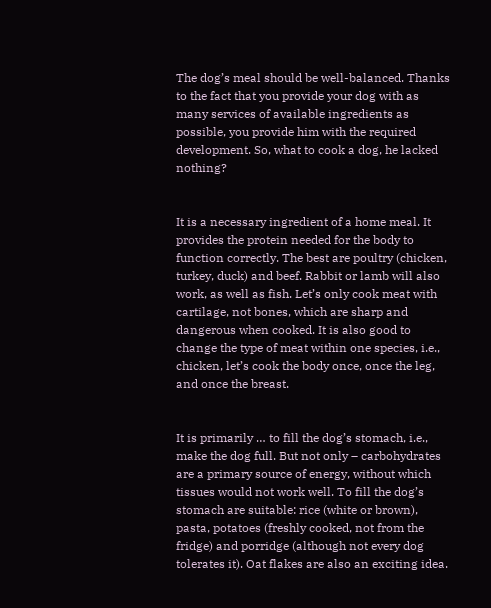The dog’s meal should be well-balanced. Thanks to the fact that you provide your dog with as many services of available ingredients as possible, you provide him with the required development. So, what to cook a dog, he lacked nothing?


It is a necessary ingredient of a home meal. It provides the protein needed for the body to function correctly. The best are poultry (chicken, turkey, duck) and beef. Rabbit or lamb will also work, as well as fish. Let’s only cook meat with cartilage, not bones, which are sharp and dangerous when cooked. It is also good to change the type of meat within one species, i.e., chicken, let’s cook the body once, once the leg, and once the breast.


It is primarily … to fill the dog’s stomach, i.e., make the dog full. But not only – carbohydrates are a primary source of energy, without which tissues would not work well. To fill the dog’s stomach are suitable: rice (white or brown), pasta, potatoes (freshly cooked, not from the fridge) and porridge (although not every dog tolerates it). Oat flakes are also an exciting idea.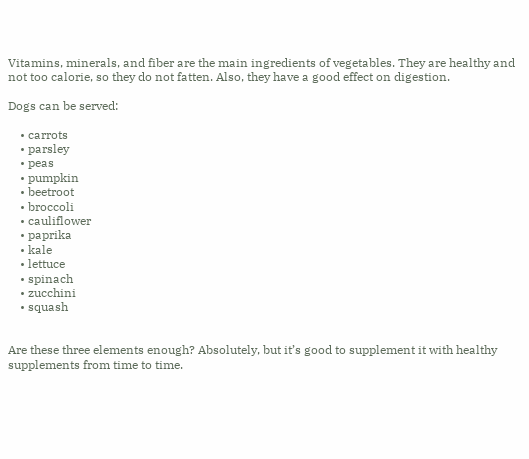Vitamins, minerals, and fiber are the main ingredients of vegetables. They are healthy and not too calorie, so they do not fatten. Also, they have a good effect on digestion.

Dogs can be served:

    • carrots
    • parsley
    • peas
    • pumpkin
    • beetroot
    • broccoli
    • cauliflower
    • paprika
    • kale
    • lettuce
    • spinach
    • zucchini
    • squash


Are these three elements enough? Absolutely, but it’s good to supplement it with healthy supplements from time to time.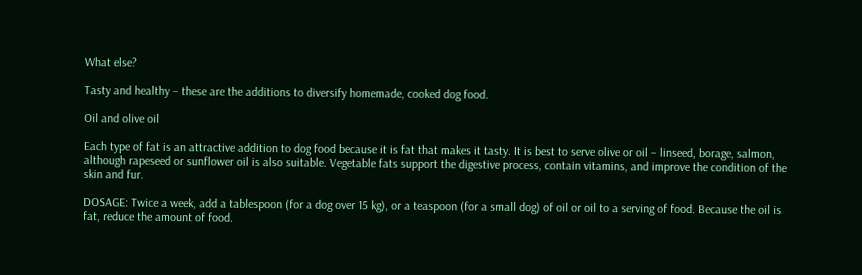What else?

Tasty and healthy – these are the additions to diversify homemade, cooked dog food.

Oil and olive oil

Each type of fat is an attractive addition to dog food because it is fat that makes it tasty. It is best to serve olive or oil – linseed, borage, salmon, although rapeseed or sunflower oil is also suitable. Vegetable fats support the digestive process, contain vitamins, and improve the condition of the skin and fur.

DOSAGE: Twice a week, add a tablespoon (for a dog over 15 kg), or a teaspoon (for a small dog) of oil or oil to a serving of food. Because the oil is fat, reduce the amount of food.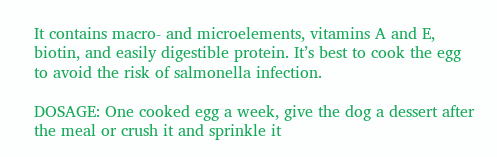It contains macro- and microelements, vitamins A and E, biotin, and easily digestible protein. It’s best to cook the egg to avoid the risk of salmonella infection.

DOSAGE: One cooked egg a week, give the dog a dessert after the meal or crush it and sprinkle it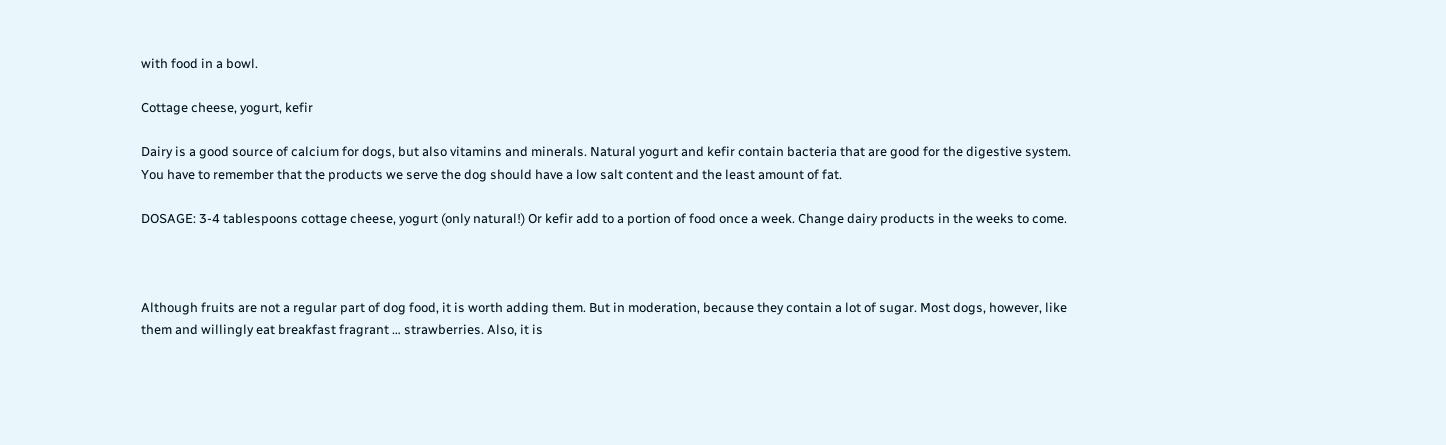with food in a bowl.

Cottage cheese, yogurt, kefir

Dairy is a good source of calcium for dogs, but also vitamins and minerals. Natural yogurt and kefir contain bacteria that are good for the digestive system. You have to remember that the products we serve the dog should have a low salt content and the least amount of fat.

DOSAGE: 3-4 tablespoons cottage cheese, yogurt (only natural!) Or kefir add to a portion of food once a week. Change dairy products in the weeks to come.



Although fruits are not a regular part of dog food, it is worth adding them. But in moderation, because they contain a lot of sugar. Most dogs, however, like them and willingly eat breakfast fragrant … strawberries. Also, it is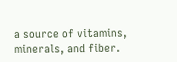a source of vitamins, minerals, and fiber.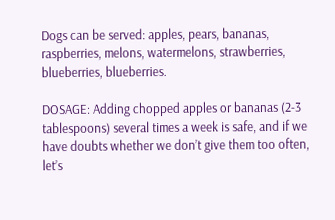Dogs can be served: apples, pears, bananas, raspberries, melons, watermelons, strawberries, blueberries, blueberries.

DOSAGE: Adding chopped apples or bananas (2-3 tablespoons) several times a week is safe, and if we have doubts whether we don’t give them too often, let’s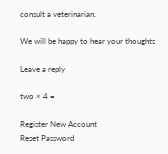consult a veterinarian.

We will be happy to hear your thoughts

Leave a reply

two × 4 =

Register New Account
Reset Password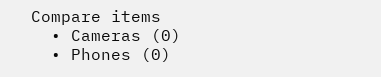Compare items
  • Cameras (0)
  • Phones (0)